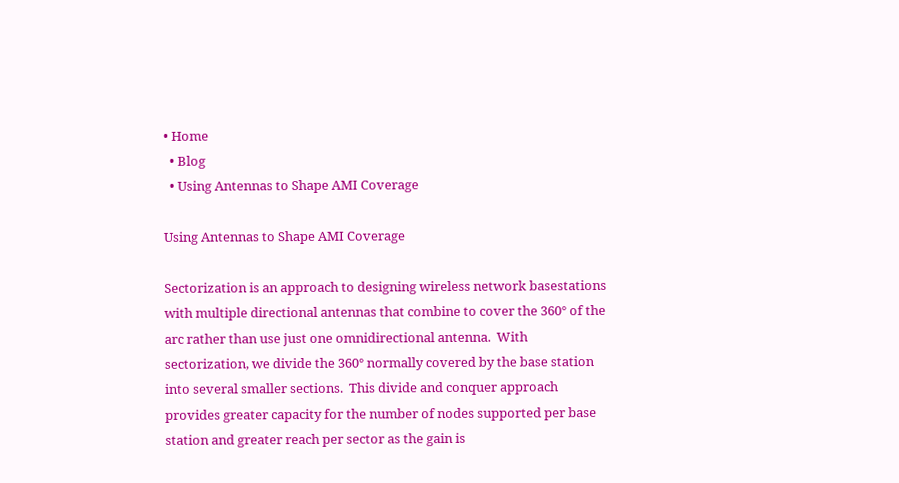• Home
  • Blog
  • Using Antennas to Shape AMI Coverage

Using Antennas to Shape AMI Coverage

Sectorization is an approach to designing wireless network basestations with multiple directional antennas that combine to cover the 360° of the arc rather than use just one omnidirectional antenna.  With sectorization, we divide the 360° normally covered by the base station into several smaller sections.  This divide and conquer approach provides greater capacity for the number of nodes supported per base station and greater reach per sector as the gain is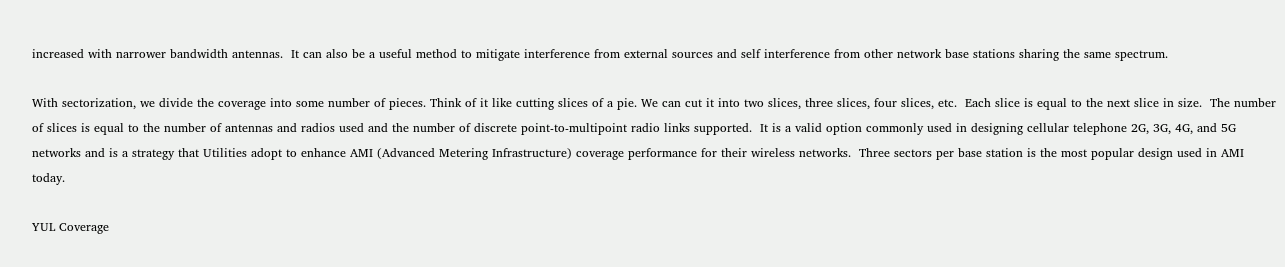increased with narrower bandwidth antennas.  It can also be a useful method to mitigate interference from external sources and self interference from other network base stations sharing the same spectrum.

With sectorization, we divide the coverage into some number of pieces. Think of it like cutting slices of a pie. We can cut it into two slices, three slices, four slices, etc.  Each slice is equal to the next slice in size.  The number of slices is equal to the number of antennas and radios used and the number of discrete point-to-multipoint radio links supported.  It is a valid option commonly used in designing cellular telephone 2G, 3G, 4G, and 5G networks and is a strategy that Utilities adopt to enhance AMI (Advanced Metering Infrastructure) coverage performance for their wireless networks.  Three sectors per base station is the most popular design used in AMI today.

YUL Coverage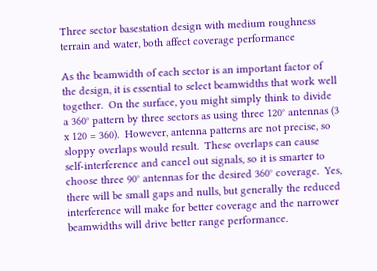Three sector basestation design with medium roughness terrain and water, both affect coverage performance

As the beamwidth of each sector is an important factor of the design, it is essential to select beamwidths that work well together.  On the surface, you might simply think to divide a 360° pattern by three sectors as using three 120° antennas (3 x 120 = 360).  However, antenna patterns are not precise, so sloppy overlaps would result.  These overlaps can cause self-interference and cancel out signals, so it is smarter to choose three 90° antennas for the desired 360° coverage.  Yes, there will be small gaps and nulls, but generally the reduced interference will make for better coverage and the narrower beamwidths will drive better range performance.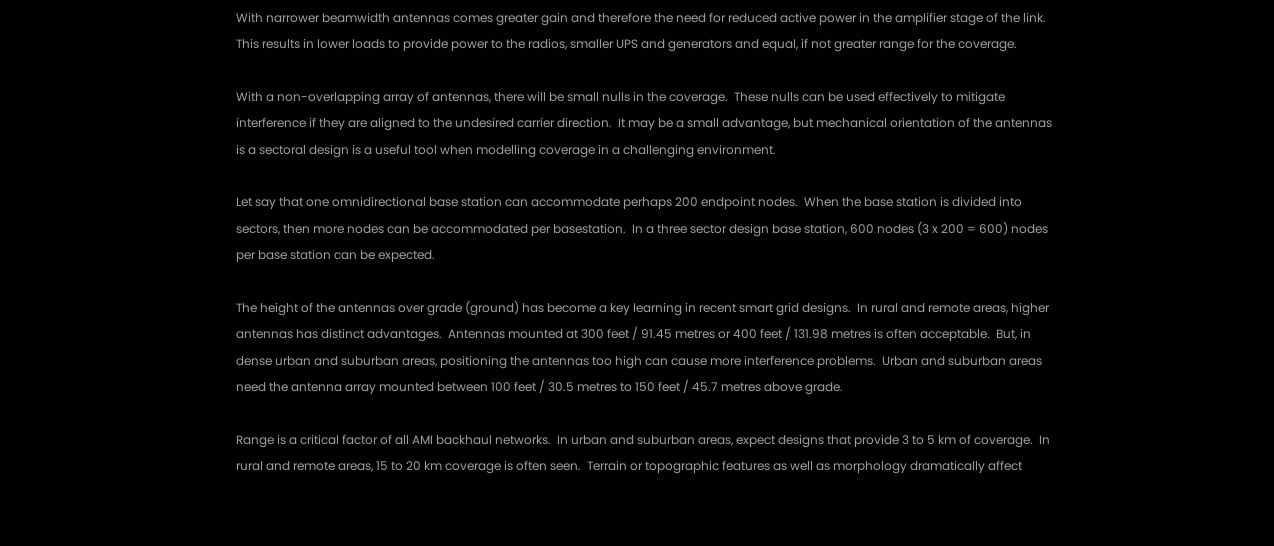With narrower beamwidth antennas comes greater gain and therefore the need for reduced active power in the amplifier stage of the link.  This results in lower loads to provide power to the radios, smaller UPS and generators and equal, if not greater range for the coverage.

With a non-overlapping array of antennas, there will be small nulls in the coverage.  These nulls can be used effectively to mitigate interference if they are aligned to the undesired carrier direction.  It may be a small advantage, but mechanical orientation of the antennas is a sectoral design is a useful tool when modelling coverage in a challenging environment.

Let say that one omnidirectional base station can accommodate perhaps 200 endpoint nodes.  When the base station is divided into sectors, then more nodes can be accommodated per basestation.  In a three sector design base station, 600 nodes (3 x 200 = 600) nodes per base station can be expected.

The height of the antennas over grade (ground) has become a key learning in recent smart grid designs.  In rural and remote areas, higher antennas has distinct advantages.  Antennas mounted at 300 feet / 91.45 metres or 400 feet / 131.98 metres is often acceptable.  But, in dense urban and suburban areas, positioning the antennas too high can cause more interference problems.  Urban and suburban areas need the antenna array mounted between 100 feet / 30.5 metres to 150 feet / 45.7 metres above grade.

Range is a critical factor of all AMI backhaul networks.  In urban and suburban areas, expect designs that provide 3 to 5 km of coverage.  In rural and remote areas, 15 to 20 km coverage is often seen.  Terrain or topographic features as well as morphology dramatically affect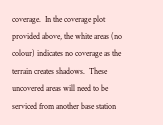coverage.  In the coverage plot provided above, the white areas (no colour) indicates no coverage as the terrain creates shadows.  These uncovered areas will need to be serviced from another base station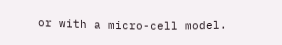or with a micro-cell model.